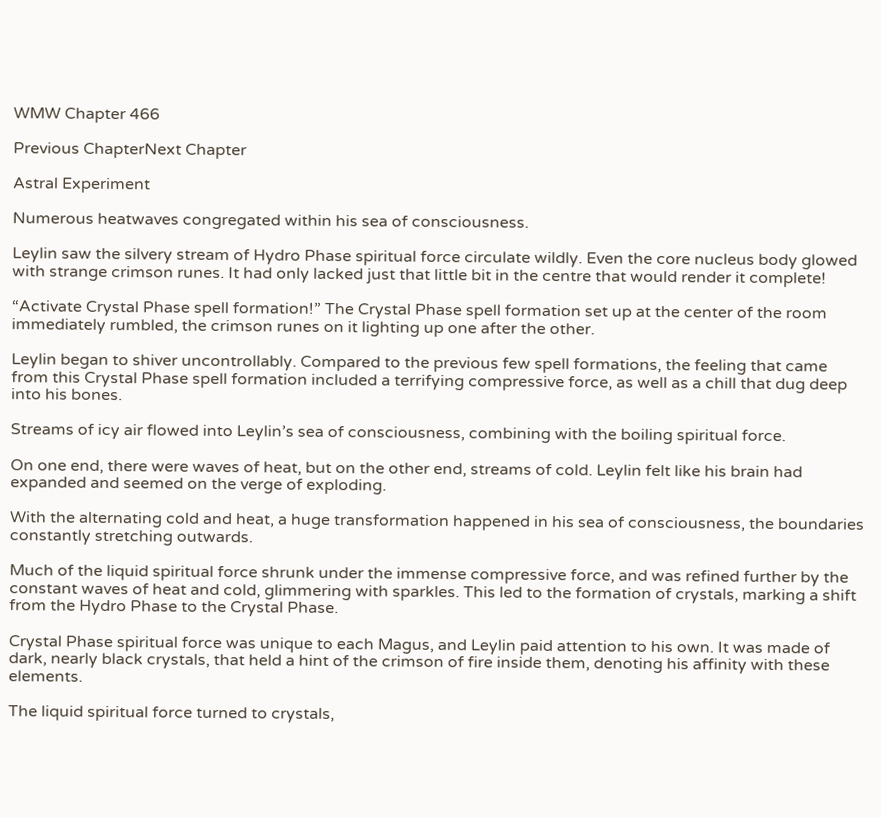WMW Chapter 466

Previous ChapterNext Chapter

Astral Experiment

Numerous heatwaves congregated within his sea of consciousness.

Leylin saw the silvery stream of Hydro Phase spiritual force circulate wildly. Even the core nucleus body glowed with strange crimson runes. It had only lacked just that little bit in the centre that would render it complete!

“Activate Crystal Phase spell formation!” The Crystal Phase spell formation set up at the center of the room immediately rumbled, the crimson runes on it lighting up one after the other.

Leylin began to shiver uncontrollably. Compared to the previous few spell formations, the feeling that came from this Crystal Phase spell formation included a terrifying compressive force, as well as a chill that dug deep into his bones.

Streams of icy air flowed into Leylin’s sea of consciousness, combining with the boiling spiritual force.

On one end, there were waves of heat, but on the other end, streams of cold. Leylin felt like his brain had expanded and seemed on the verge of exploding.

With the alternating cold and heat, a huge transformation happened in his sea of consciousness, the boundaries constantly stretching outwards.

Much of the liquid spiritual force shrunk under the immense compressive force, and was refined further by the constant waves of heat and cold, glimmering with sparkles. This led to the formation of crystals, marking a shift from the Hydro Phase to the Crystal Phase.

Crystal Phase spiritual force was unique to each Magus, and Leylin paid attention to his own. It was made of dark, nearly black crystals, that held a hint of the crimson of fire inside them, denoting his affinity with these elements.

The liquid spiritual force turned to crystals,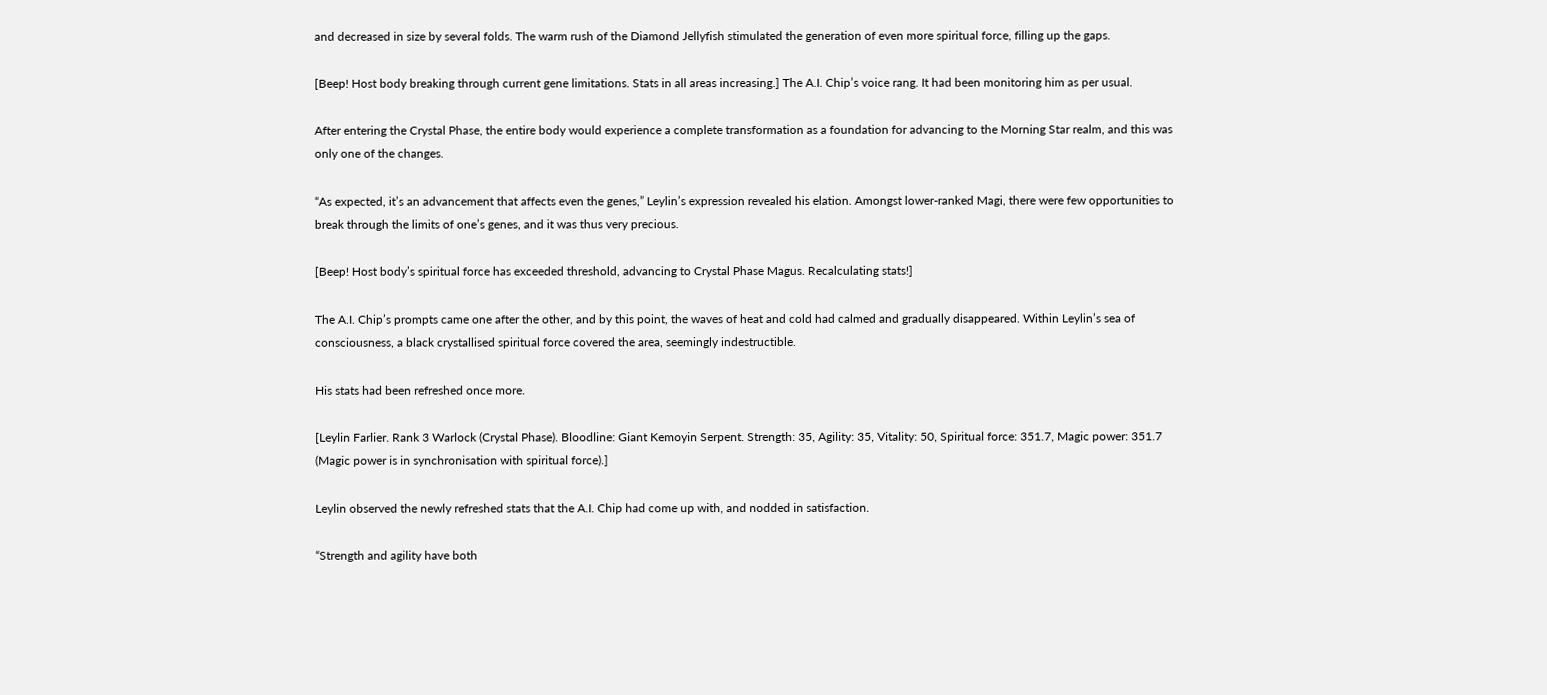and decreased in size by several folds. The warm rush of the Diamond Jellyfish stimulated the generation of even more spiritual force, filling up the gaps.

[Beep! Host body breaking through current gene limitations. Stats in all areas increasing.] The A.I. Chip’s voice rang. It had been monitoring him as per usual.

After entering the Crystal Phase, the entire body would experience a complete transformation as a foundation for advancing to the Morning Star realm, and this was only one of the changes.

“As expected, it’s an advancement that affects even the genes,” Leylin’s expression revealed his elation. Amongst lower-ranked Magi, there were few opportunities to break through the limits of one’s genes, and it was thus very precious.

[Beep! Host body’s spiritual force has exceeded threshold, advancing to Crystal Phase Magus. Recalculating stats!]

The A.I. Chip’s prompts came one after the other, and by this point, the waves of heat and cold had calmed and gradually disappeared. Within Leylin’s sea of consciousness, a black crystallised spiritual force covered the area, seemingly indestructible.

His stats had been refreshed once more.

[Leylin Farlier. Rank 3 Warlock (Crystal Phase). Bloodline: Giant Kemoyin Serpent. Strength: 35, Agility: 35, Vitality: 50, Spiritual force: 351.7, Magic power: 351.7 (Magic power is in synchronisation with spiritual force).]

Leylin observed the newly refreshed stats that the A.I. Chip had come up with, and nodded in satisfaction.

“Strength and agility have both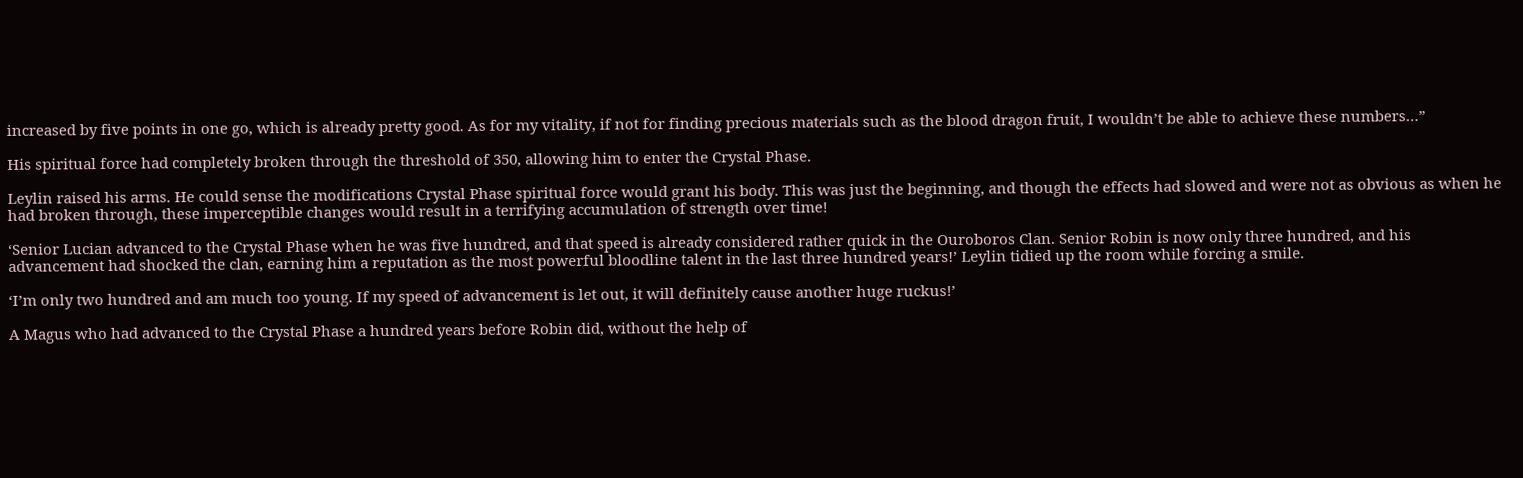increased by five points in one go, which is already pretty good. As for my vitality, if not for finding precious materials such as the blood dragon fruit, I wouldn’t be able to achieve these numbers…”

His spiritual force had completely broken through the threshold of 350, allowing him to enter the Crystal Phase.

Leylin raised his arms. He could sense the modifications Crystal Phase spiritual force would grant his body. This was just the beginning, and though the effects had slowed and were not as obvious as when he had broken through, these imperceptible changes would result in a terrifying accumulation of strength over time!

‘Senior Lucian advanced to the Crystal Phase when he was five hundred, and that speed is already considered rather quick in the Ouroboros Clan. Senior Robin is now only three hundred, and his advancement had shocked the clan, earning him a reputation as the most powerful bloodline talent in the last three hundred years!’ Leylin tidied up the room while forcing a smile.

‘I’m only two hundred and am much too young. If my speed of advancement is let out, it will definitely cause another huge ruckus!’

A Magus who had advanced to the Crystal Phase a hundred years before Robin did, without the help of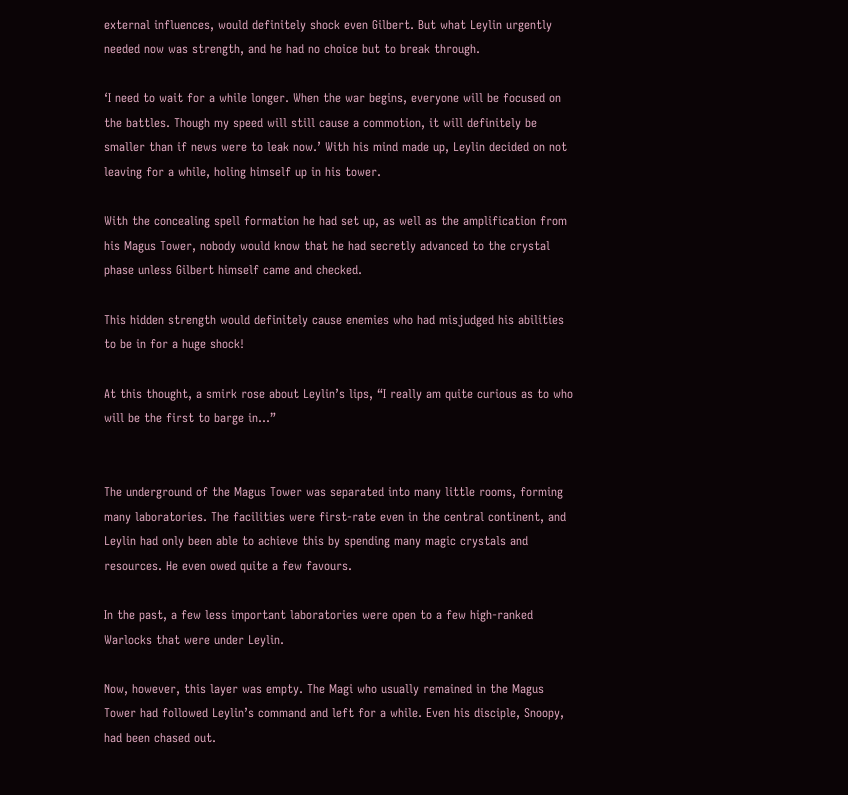external influences, would definitely shock even Gilbert. But what Leylin urgently needed now was strength, and he had no choice but to break through.

‘I need to wait for a while longer. When the war begins, everyone will be focused on the battles. Though my speed will still cause a commotion, it will definitely be smaller than if news were to leak now.’ With his mind made up, Leylin decided on not leaving for a while, holing himself up in his tower.

With the concealing spell formation he had set up, as well as the amplification from his Magus Tower, nobody would know that he had secretly advanced to the crystal phase unless Gilbert himself came and checked.

This hidden strength would definitely cause enemies who had misjudged his abilities to be in for a huge shock!

At this thought, a smirk rose about Leylin’s lips, “I really am quite curious as to who will be the first to barge in…”


The underground of the Magus Tower was separated into many little rooms, forming many laboratories. The facilities were first-rate even in the central continent, and Leylin had only been able to achieve this by spending many magic crystals and resources. He even owed quite a few favours.

In the past, a few less important laboratories were open to a few high-ranked Warlocks that were under Leylin.

Now, however, this layer was empty. The Magi who usually remained in the Magus Tower had followed Leylin’s command and left for a while. Even his disciple, Snoopy, had been chased out.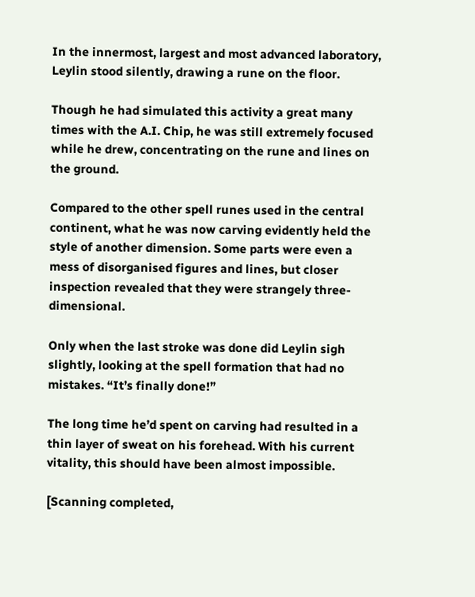In the innermost, largest and most advanced laboratory, Leylin stood silently, drawing a rune on the floor.

Though he had simulated this activity a great many times with the A.I. Chip, he was still extremely focused while he drew, concentrating on the rune and lines on the ground.

Compared to the other spell runes used in the central continent, what he was now carving evidently held the style of another dimension. Some parts were even a mess of disorganised figures and lines, but closer inspection revealed that they were strangely three-dimensional.

Only when the last stroke was done did Leylin sigh slightly, looking at the spell formation that had no mistakes. “It’s finally done!”

The long time he’d spent on carving had resulted in a thin layer of sweat on his forehead. With his current vitality, this should have been almost impossible.

[Scanning completed,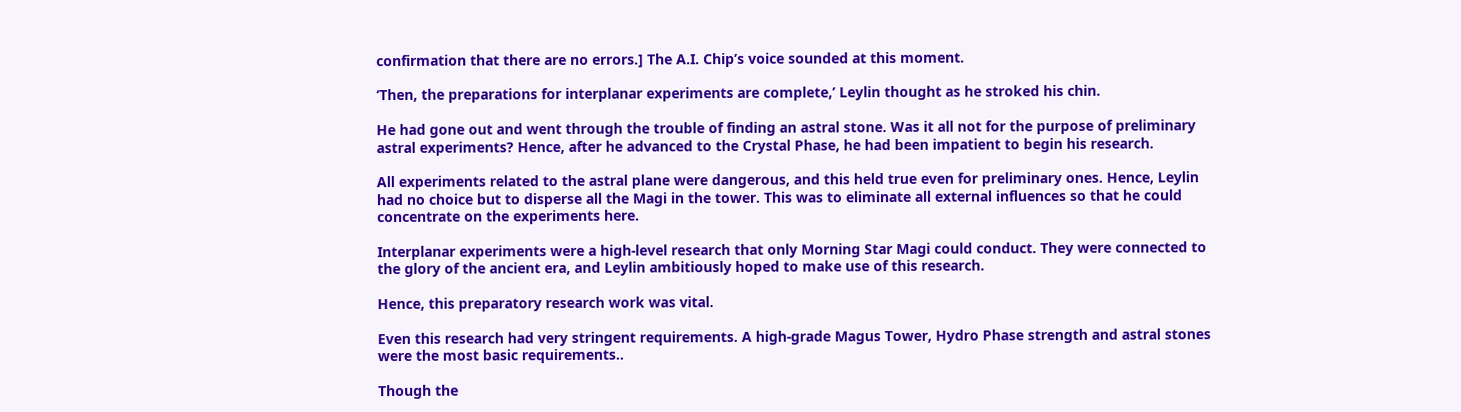confirmation that there are no errors.] The A.I. Chip’s voice sounded at this moment.

‘Then, the preparations for interplanar experiments are complete,’ Leylin thought as he stroked his chin.

He had gone out and went through the trouble of finding an astral stone. Was it all not for the purpose of preliminary astral experiments? Hence, after he advanced to the Crystal Phase, he had been impatient to begin his research.

All experiments related to the astral plane were dangerous, and this held true even for preliminary ones. Hence, Leylin had no choice but to disperse all the Magi in the tower. This was to eliminate all external influences so that he could concentrate on the experiments here.

Interplanar experiments were a high-level research that only Morning Star Magi could conduct. They were connected to the glory of the ancient era, and Leylin ambitiously hoped to make use of this research.

Hence, this preparatory research work was vital.

Even this research had very stringent requirements. A high-grade Magus Tower, Hydro Phase strength and astral stones were the most basic requirements..

Though the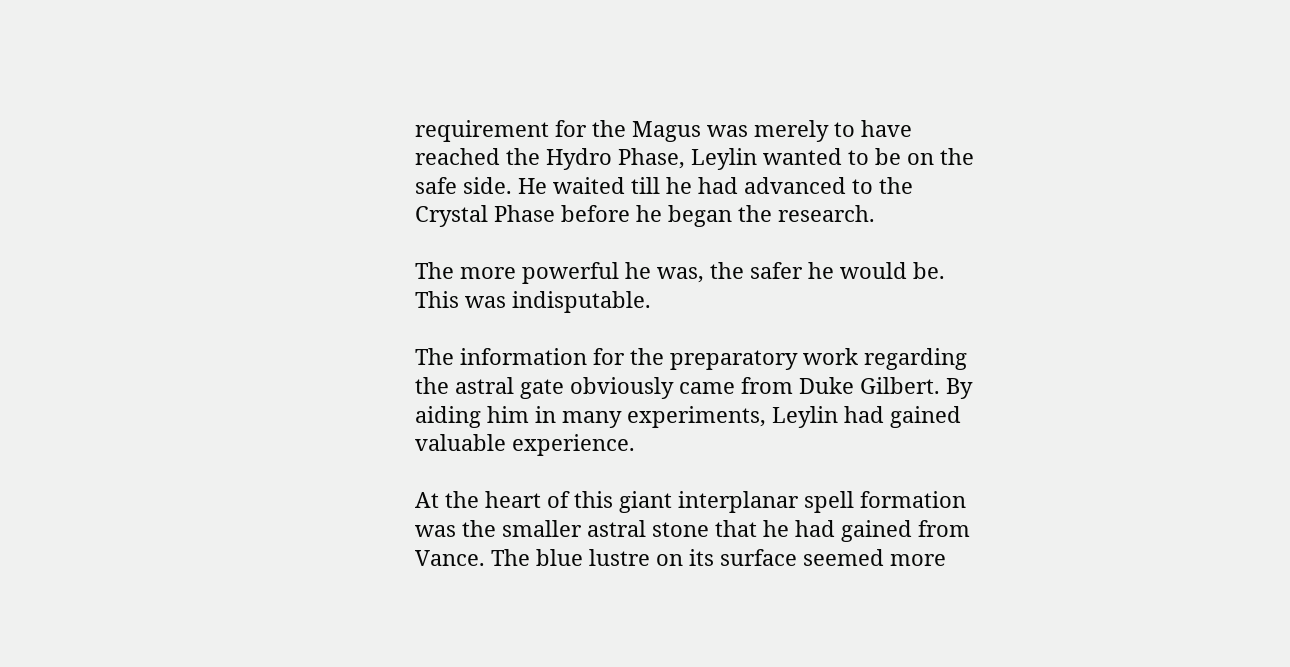requirement for the Magus was merely to have reached the Hydro Phase, Leylin wanted to be on the safe side. He waited till he had advanced to the Crystal Phase before he began the research.

The more powerful he was, the safer he would be. This was indisputable.

The information for the preparatory work regarding the astral gate obviously came from Duke Gilbert. By aiding him in many experiments, Leylin had gained valuable experience.

At the heart of this giant interplanar spell formation was the smaller astral stone that he had gained from Vance. The blue lustre on its surface seemed more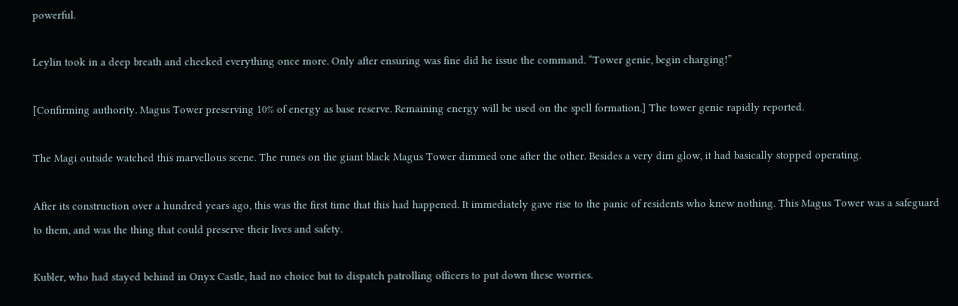powerful.

Leylin took in a deep breath and checked everything once more. Only after ensuring was fine did he issue the command. “Tower genie, begin charging!”

[Confirming authority. Magus Tower preserving 10% of energy as base reserve. Remaining energy will be used on the spell formation.] The tower genie rapidly reported.

The Magi outside watched this marvellous scene. The runes on the giant black Magus Tower dimmed one after the other. Besides a very dim glow, it had basically stopped operating.

After its construction over a hundred years ago, this was the first time that this had happened. It immediately gave rise to the panic of residents who knew nothing. This Magus Tower was a safeguard to them, and was the thing that could preserve their lives and safety.

Kubler, who had stayed behind in Onyx Castle, had no choice but to dispatch patrolling officers to put down these worries.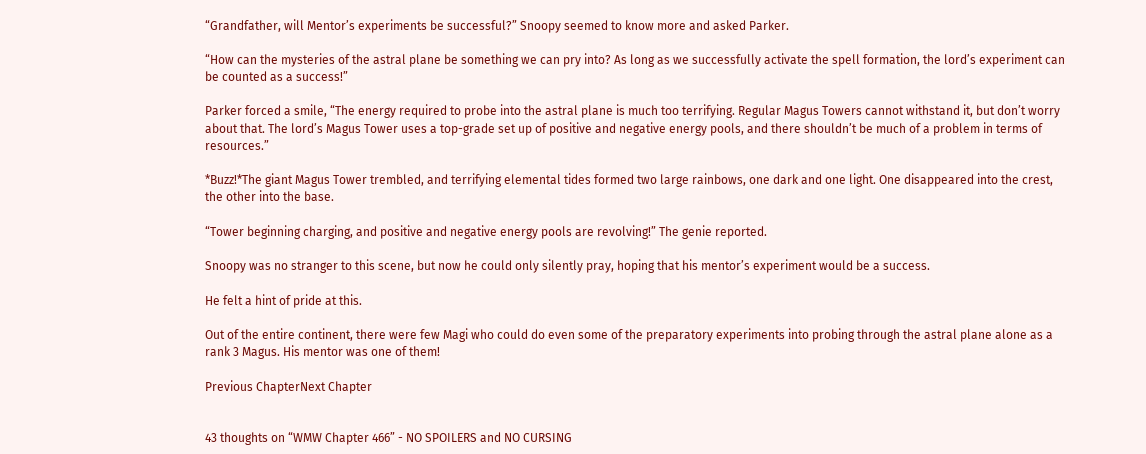“Grandfather, will Mentor’s experiments be successful?” Snoopy seemed to know more and asked Parker.

“How can the mysteries of the astral plane be something we can pry into? As long as we successfully activate the spell formation, the lord’s experiment can be counted as a success!”

Parker forced a smile, “The energy required to probe into the astral plane is much too terrifying. Regular Magus Towers cannot withstand it, but don’t worry about that. The lord’s Magus Tower uses a top-grade set up of positive and negative energy pools, and there shouldn’t be much of a problem in terms of resources.”

*Buzz!*The giant Magus Tower trembled, and terrifying elemental tides formed two large rainbows, one dark and one light. One disappeared into the crest, the other into the base.

“Tower beginning charging, and positive and negative energy pools are revolving!” The genie reported.

Snoopy was no stranger to this scene, but now he could only silently pray, hoping that his mentor’s experiment would be a success.

He felt a hint of pride at this.

Out of the entire continent, there were few Magi who could do even some of the preparatory experiments into probing through the astral plane alone as a rank 3 Magus. His mentor was one of them!

Previous ChapterNext Chapter


43 thoughts on “WMW Chapter 466” - NO SPOILERS and NO CURSING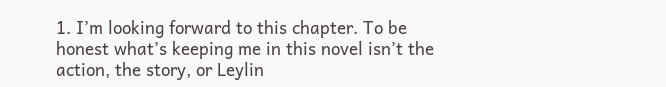1. I’m looking forward to this chapter. To be honest what’s keeping me in this novel isn’t the action, the story, or Leylin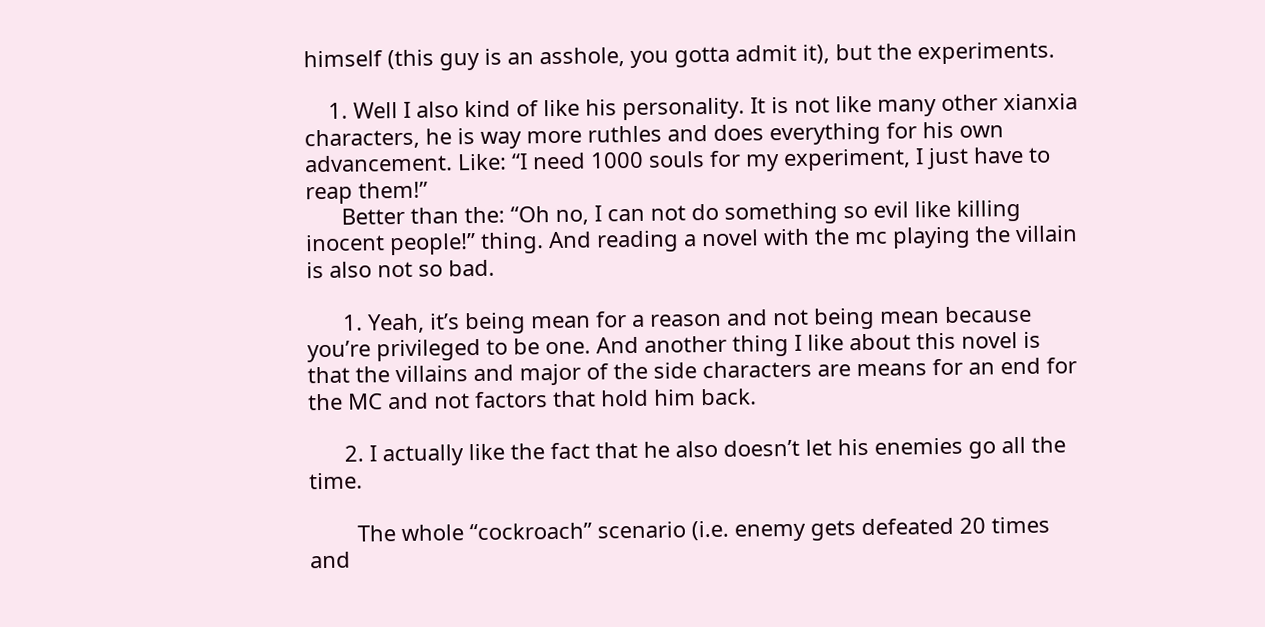himself (this guy is an asshole, you gotta admit it), but the experiments.

    1. Well I also kind of like his personality. It is not like many other xianxia characters, he is way more ruthles and does everything for his own advancement. Like: “I need 1000 souls for my experiment, I just have to reap them!”
      Better than the: “Oh no, I can not do something so evil like killing inocent people!” thing. And reading a novel with the mc playing the villain is also not so bad.

      1. Yeah, it’s being mean for a reason and not being mean because you’re privileged to be one. And another thing I like about this novel is that the villains and major of the side characters are means for an end for the MC and not factors that hold him back.

      2. I actually like the fact that he also doesn’t let his enemies go all the time.

        The whole “cockroach” scenario (i.e. enemy gets defeated 20 times and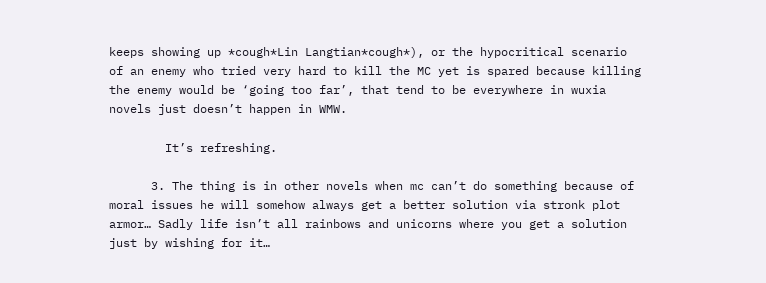keeps showing up *cough*Lin Langtian*cough*), or the hypocritical scenario of an enemy who tried very hard to kill the MC yet is spared because killing the enemy would be ‘going too far’, that tend to be everywhere in wuxia novels just doesn’t happen in WMW.

        It’s refreshing.

      3. The thing is in other novels when mc can’t do something because of moral issues he will somehow always get a better solution via stronk plot armor… Sadly life isn’t all rainbows and unicorns where you get a solution just by wishing for it…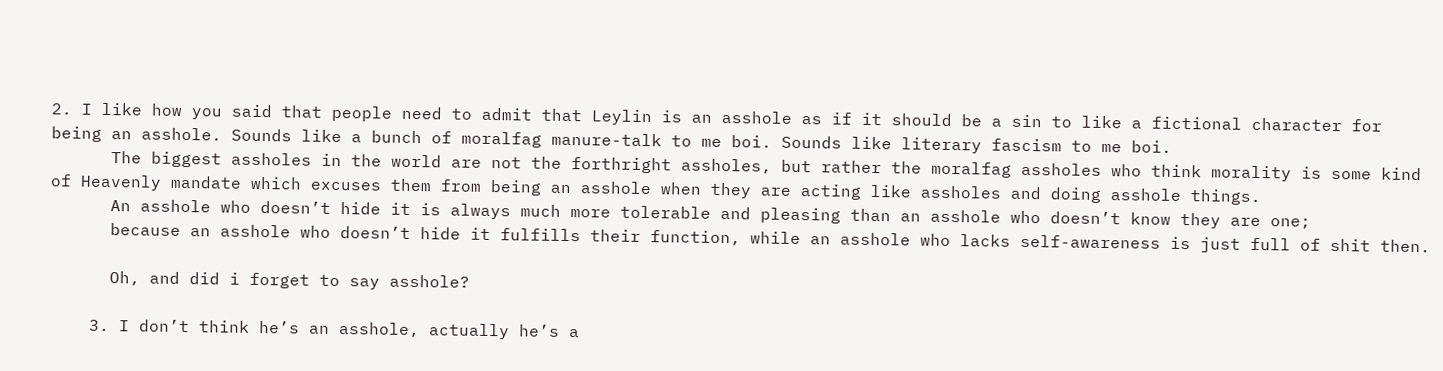2. I like how you said that people need to admit that Leylin is an asshole as if it should be a sin to like a fictional character for being an asshole. Sounds like a bunch of moralfag manure-talk to me boi. Sounds like literary fascism to me boi.
      The biggest assholes in the world are not the forthright assholes, but rather the moralfag assholes who think morality is some kind of Heavenly mandate which excuses them from being an asshole when they are acting like assholes and doing asshole things.
      An asshole who doesn’t hide it is always much more tolerable and pleasing than an asshole who doesn’t know they are one;
      because an asshole who doesn’t hide it fulfills their function, while an asshole who lacks self-awareness is just full of shit then.

      Oh, and did i forget to say asshole?

    3. I don’t think he’s an asshole, actually he’s a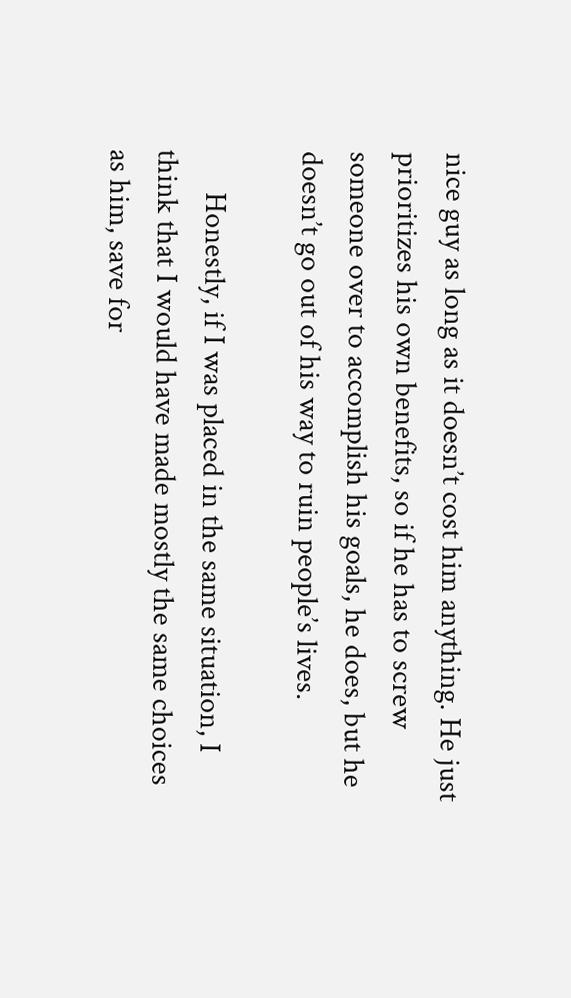nice guy as long as it doesn’t cost him anything. He just prioritizes his own benefits, so if he has to screw someone over to accomplish his goals, he does, but he doesn’t go out of his way to ruin people’s lives.

      Honestly, if I was placed in the same situation, I think that I would have made mostly the same choices as him, save for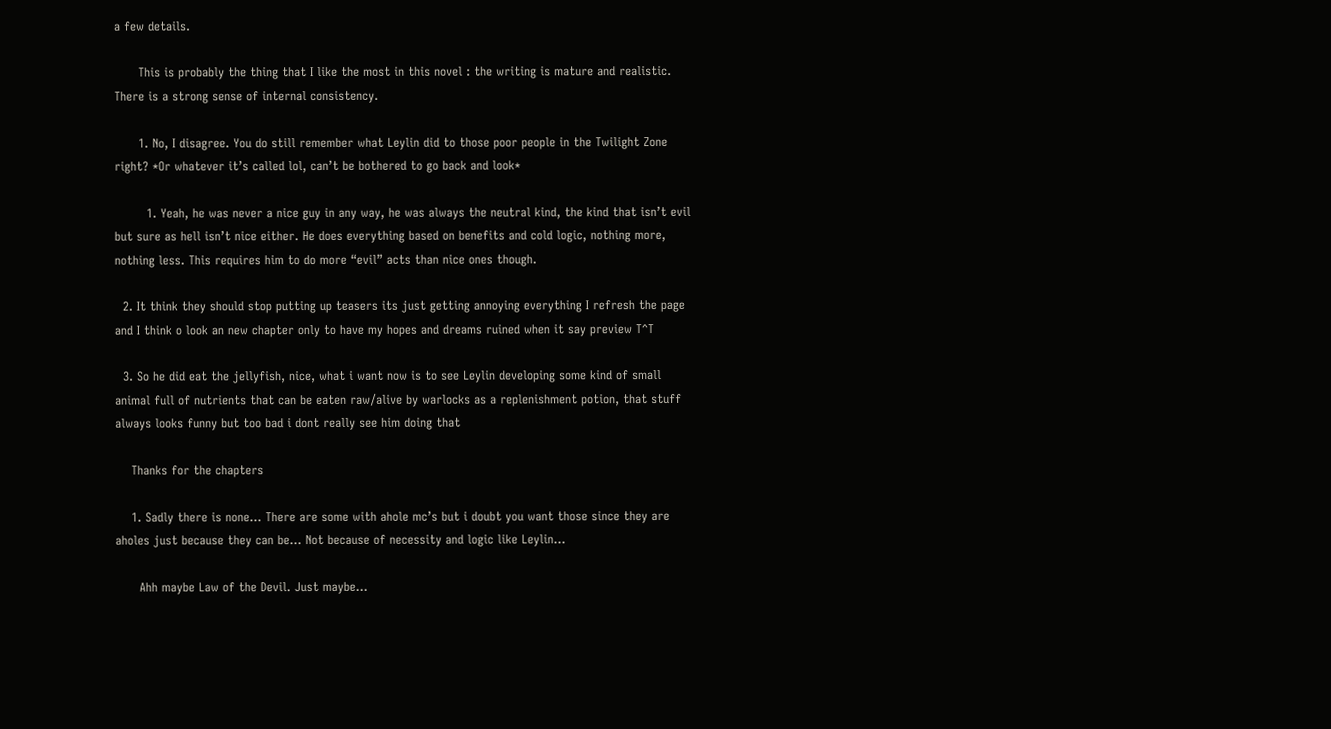a few details.

      This is probably the thing that I like the most in this novel : the writing is mature and realistic. There is a strong sense of internal consistency.

      1. No, I disagree. You do still remember what Leylin did to those poor people in the Twilight Zone right? *Or whatever it’s called lol, can’t be bothered to go back and look*

        1. Yeah, he was never a nice guy in any way, he was always the neutral kind, the kind that isn’t evil but sure as hell isn’t nice either. He does everything based on benefits and cold logic, nothing more, nothing less. This requires him to do more “evil” acts than nice ones though.

  2. It think they should stop putting up teasers its just getting annoying everything I refresh the page and I think o look an new chapter only to have my hopes and dreams ruined when it say preview T^T

  3. So he did eat the jellyfish, nice, what i want now is to see Leylin developing some kind of small animal full of nutrients that can be eaten raw/alive by warlocks as a replenishment potion, that stuff always looks funny but too bad i dont really see him doing that

    Thanks for the chapters

    1. Sadly there is none… There are some with ahole mc’s but i doubt you want those since they are aholes just because they can be… Not because of necessity and logic like Leylin…

      Ahh maybe Law of the Devil. Just maybe…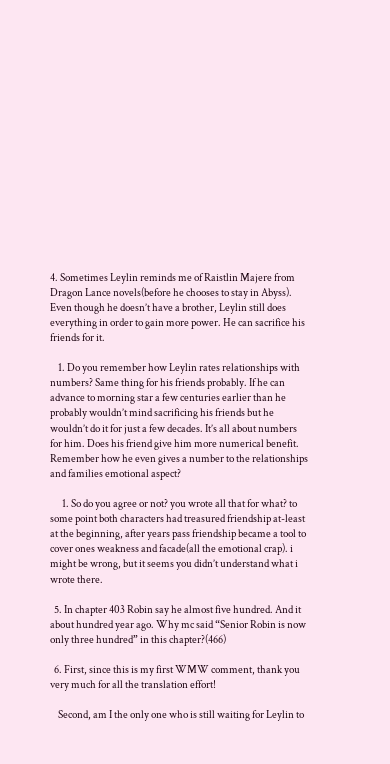4. Sometimes Leylin reminds me of Raistlin Majere from Dragon Lance novels(before he chooses to stay in Abyss). Even though he doesn’t have a brother, Leylin still does everything in order to gain more power. He can sacrifice his friends for it.

    1. Do you remember how Leylin rates relationships with numbers? Same thing for his friends probably. If he can advance to morning star a few centuries earlier than he probably wouldn’t mind sacrificing his friends but he wouldn’t do it for just a few decades. It’s all about numbers for him. Does his friend give him more numerical benefit. Remember how he even gives a number to the relationships and families emotional aspect?

      1. So do you agree or not? you wrote all that for what? to some point both characters had treasured friendship at-least at the beginning, after years pass friendship became a tool to cover ones weakness and facade(all the emotional crap). i might be wrong, but it seems you didn’t understand what i wrote there.

  5. In chapter 403 Robin say he almost five hundred. And it about hundred year ago. Why mc said “Senior Robin is now only three hundred” in this chapter?(466)

  6. First, since this is my first WMW comment, thank you very much for all the translation effort!

    Second, am I the only one who is still waiting for Leylin to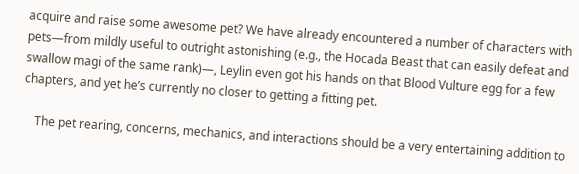acquire and raise some awesome pet? We have already encountered a number of characters with pets—from mildly useful to outright astonishing (e.g., the Hocada Beast that can easily defeat and swallow magi of the same rank)—, Leylin even got his hands on that Blood Vulture egg for a few chapters, and yet he’s currently no closer to getting a fitting pet.

    The pet rearing, concerns, mechanics, and interactions should be a very entertaining addition to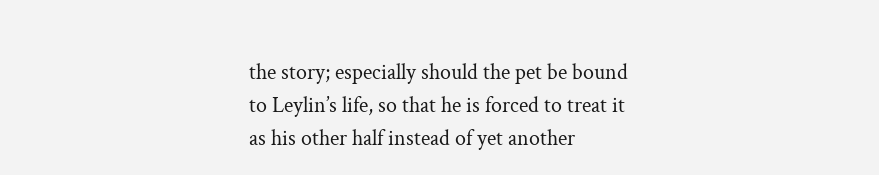the story; especially should the pet be bound to Leylin’s life, so that he is forced to treat it as his other half instead of yet another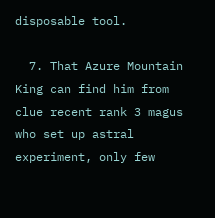disposable tool.

  7. That Azure Mountain King can find him from clue recent rank 3 magus who set up astral experiment, only few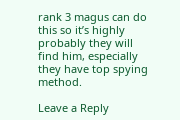rank 3 magus can do this so it’s highly probably they will find him, especially they have top spying method.

Leave a Reply